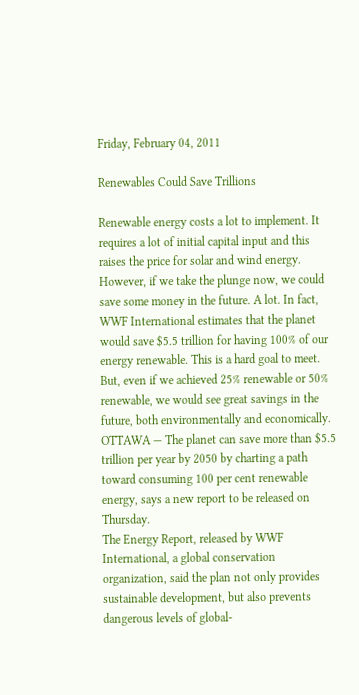Friday, February 04, 2011

Renewables Could Save Trillions

Renewable energy costs a lot to implement. It requires a lot of initial capital input and this raises the price for solar and wind energy. However, if we take the plunge now, we could save some money in the future. A lot. In fact, WWF International estimates that the planet would save $5.5 trillion for having 100% of our energy renewable. This is a hard goal to meet. But, even if we achieved 25% renewable or 50% renewable, we would see great savings in the future, both environmentally and economically.
OTTAWA — The planet can save more than $5.5 trillion per year by 2050 by charting a path toward consuming 100 per cent renewable energy, says a new report to be released on Thursday.
The Energy Report, released by WWF International, a global conservation organization, said the plan not only provides sustainable development, but also prevents dangerous levels of global-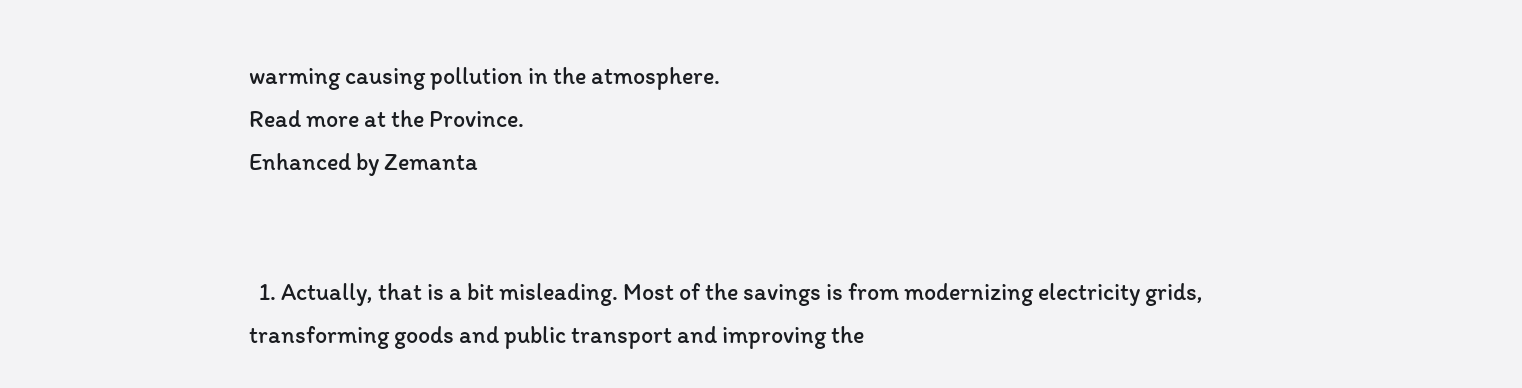warming causing pollution in the atmosphere.
Read more at the Province.
Enhanced by Zemanta


  1. Actually, that is a bit misleading. Most of the savings is from modernizing electricity grids, transforming goods and public transport and improving the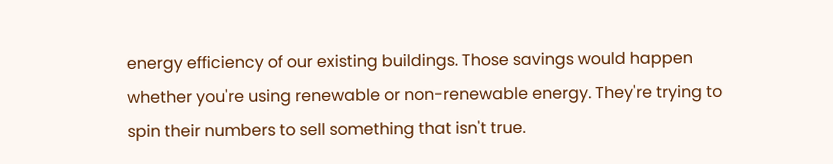energy efficiency of our existing buildings. Those savings would happen whether you're using renewable or non-renewable energy. They're trying to spin their numbers to sell something that isn't true.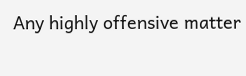Any highly offensive matter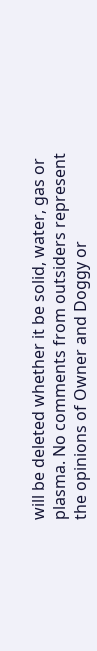will be deleted whether it be solid, water, gas or plasma. No comments from outsiders represent the opinions of Owner and Doggy or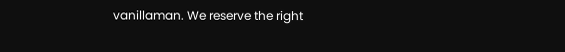vanillaman. We reserve the right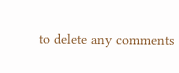to delete any comments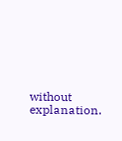without explanation.